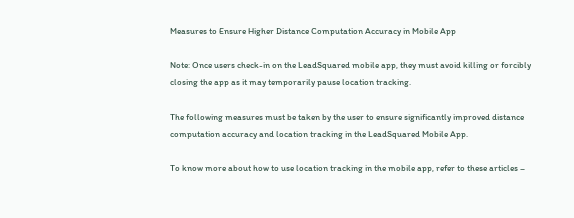Measures to Ensure Higher Distance Computation Accuracy in Mobile App

Note: Once users check-in on the LeadSquared mobile app, they must avoid killing or forcibly closing the app as it may temporarily pause location tracking.

The following measures must be taken by the user to ensure significantly improved distance computation accuracy and location tracking in the LeadSquared Mobile App.

To know more about how to use location tracking in the mobile app, refer to these articles –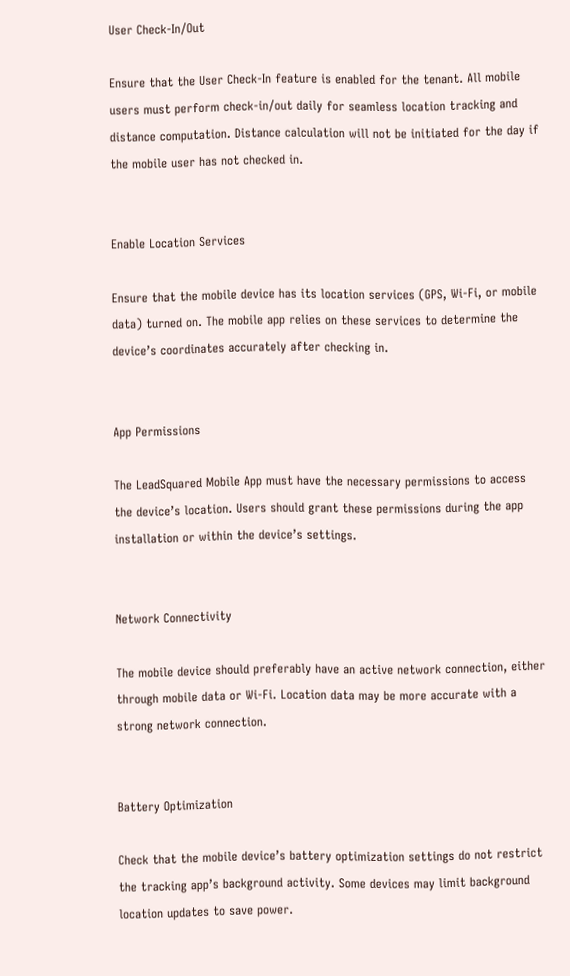User Check-In/Out

Ensure that the User Check-In feature is enabled for the tenant. All mobile users must perform check-in/out daily for seamless location tracking and distance computation. Distance calculation will not be initiated for the day if the mobile user has not checked in.


Enable Location Services

Ensure that the mobile device has its location services (GPS, Wi-Fi, or mobile data) turned on. The mobile app relies on these services to determine the device’s coordinates accurately after checking in.


App Permissions

The LeadSquared Mobile App must have the necessary permissions to access the device’s location. Users should grant these permissions during the app installation or within the device’s settings.


Network Connectivity

The mobile device should preferably have an active network connection, either through mobile data or Wi-Fi. Location data may be more accurate with a strong network connection.


Battery Optimization

Check that the mobile device’s battery optimization settings do not restrict the tracking app’s background activity. Some devices may limit background location updates to save power.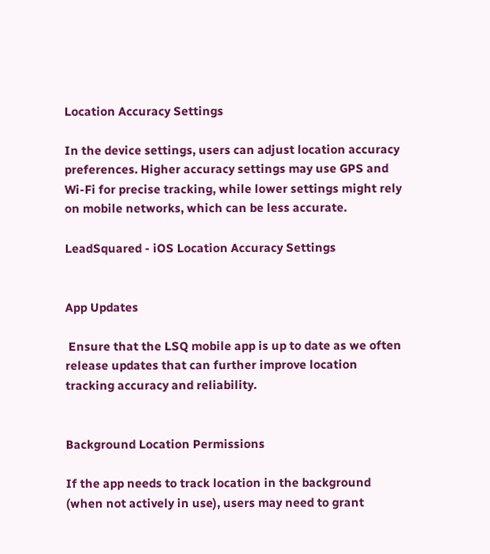Location Accuracy Settings

In the device settings, users can adjust location accuracy preferences. Higher accuracy settings may use GPS and Wi-Fi for precise tracking, while lower settings might rely on mobile networks, which can be less accurate.

LeadSquared - iOS Location Accuracy Settings


App Updates

 Ensure that the LSQ mobile app is up to date as we often release updates that can further improve location tracking accuracy and reliability.


Background Location Permissions

If the app needs to track location in the background (when not actively in use), users may need to grant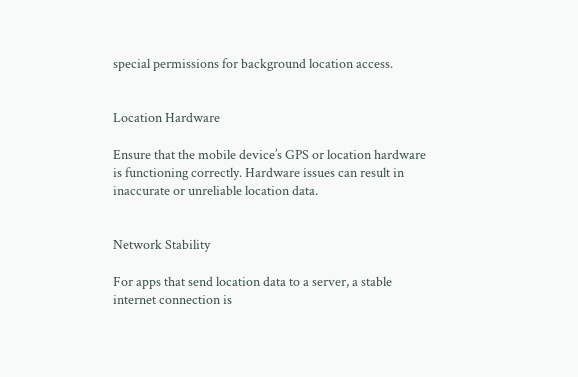special permissions for background location access.


Location Hardware

Ensure that the mobile device’s GPS or location hardware is functioning correctly. Hardware issues can result in inaccurate or unreliable location data.


Network Stability

For apps that send location data to a server, a stable internet connection is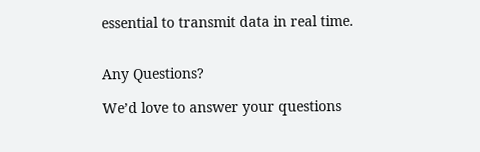essential to transmit data in real time.


Any Questions?

We’d love to answer your questions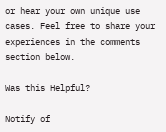or hear your own unique use cases. Feel free to share your experiences in the comments section below.

Was this Helpful?

Notify of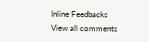Inline Feedbacks
View all comments